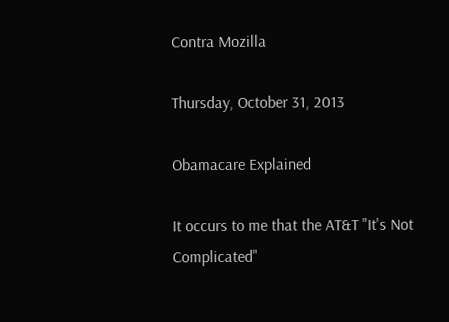Contra Mozilla

Thursday, October 31, 2013

Obamacare Explained

It occurs to me that the AT&T "It's Not Complicated"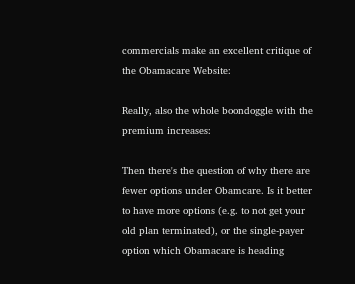commercials make an excellent critique of the Obamacare Website:

Really, also the whole boondoggle with the premium increases:

Then there's the question of why there are fewer options under Obamcare. Is it better to have more options (e.g. to not get your old plan terminated), or the single-payer option which Obamacare is heading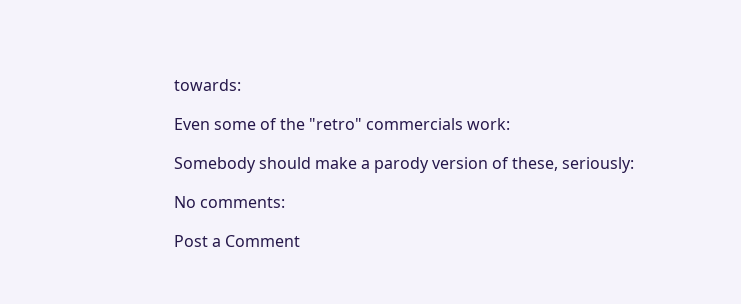towards:

Even some of the "retro" commercials work:

Somebody should make a parody version of these, seriously:

No comments:

Post a Comment